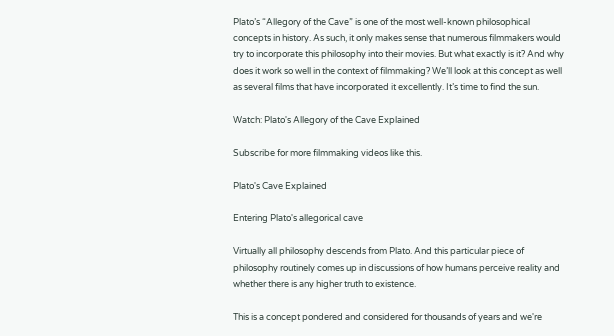Plato’s “Allegory of the Cave” is one of the most well-known philosophical concepts in history. As such, it only makes sense that numerous filmmakers would try to incorporate this philosophy into their movies. But what exactly is it? And why does it work so well in the context of filmmaking? We’ll look at this concept as well as several films that have incorporated it excellently. It’s time to find the sun.

Watch: Plato's Allegory of the Cave Explained

Subscribe for more filmmaking videos like this.

Plato's Cave Explained

Entering Plato's allegorical cave

Virtually all philosophy descends from Plato. And this particular piece of philosophy routinely comes up in discussions of how humans perceive reality and whether there is any higher truth to existence.

This is a concept pondered and considered for thousands of years and we're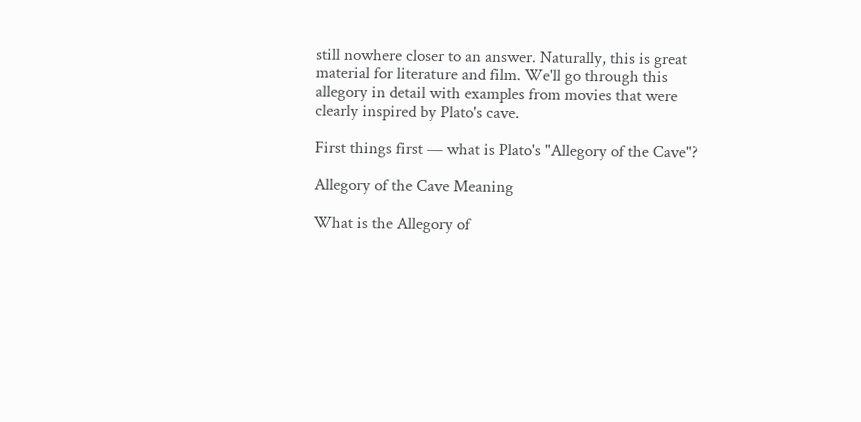still nowhere closer to an answer. Naturally, this is great material for literature and film. We'll go through this allegory in detail with examples from movies that were clearly inspired by Plato's cave.

First things first — what is Plato's "Allegory of the Cave"?

Allegory of the Cave Meaning

What is the Allegory of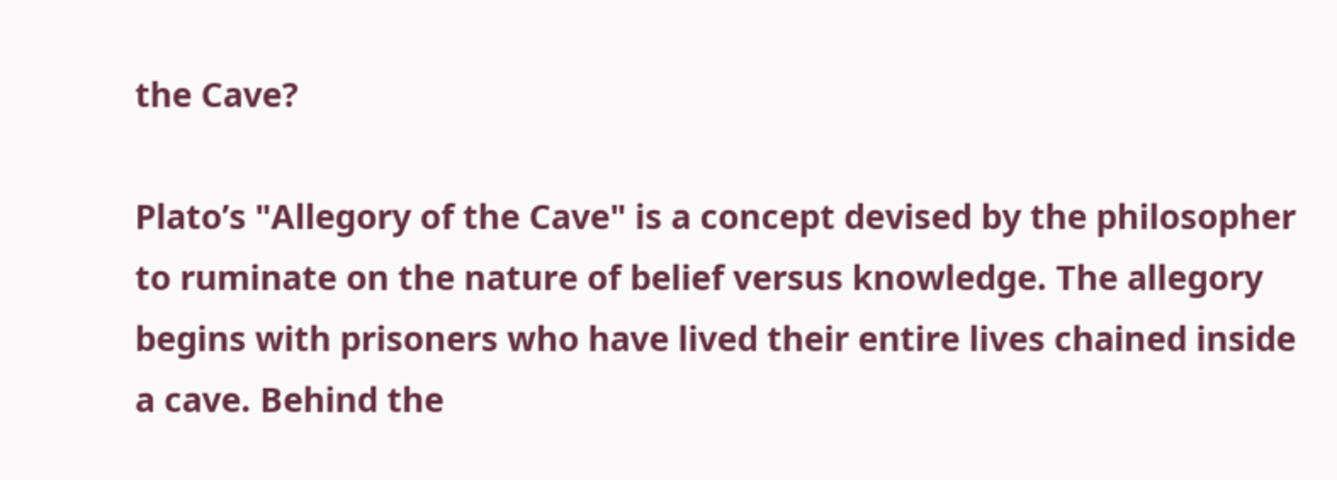the Cave?

Plato’s "Allegory of the Cave" is a concept devised by the philosopher to ruminate on the nature of belief versus knowledge. The allegory begins with prisoners who have lived their entire lives chained inside a cave. Behind the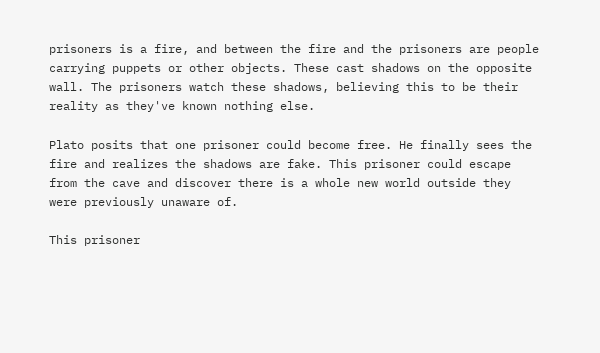prisoners is a fire, and between the fire and the prisoners are people carrying puppets or other objects. These cast shadows on the opposite wall. The prisoners watch these shadows, believing this to be their reality as they've known nothing else.

Plato posits that one prisoner could become free. He finally sees the fire and realizes the shadows are fake. This prisoner could escape from the cave and discover there is a whole new world outside they were previously unaware of.

This prisoner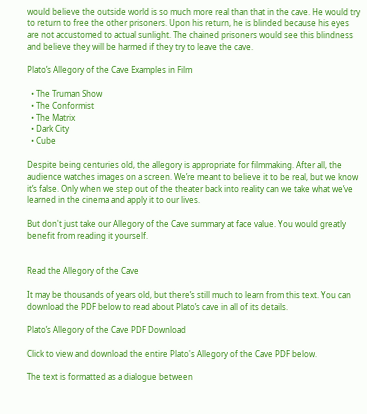would believe the outside world is so much more real than that in the cave. He would try to return to free the other prisoners. Upon his return, he is blinded because his eyes are not accustomed to actual sunlight. The chained prisoners would see this blindness and believe they will be harmed if they try to leave the cave.

Plato’s Allegory of the Cave Examples in Film

  • The Truman Show
  • The Conformist
  • The Matrix
  • Dark City
  • Cube

Despite being centuries old, the allegory is appropriate for filmmaking. After all, the audience watches images on a screen. We’re meant to believe it to be real, but we know it’s false. Only when we step out of the theater back into reality can we take what we’ve learned in the cinema and apply it to our lives.

But don't just take our Allegory of the Cave summary at face value. You would greatly benefit from reading it yourself.


Read the Allegory of the Cave

It may be thousands of years old, but there’s still much to learn from this text. You can download the PDF below to read about Plato’s cave in all of its details.

Plato’s Allegory of the Cave PDF Download

Click to view and download the entire Plato's Allegory of the Cave PDF below.

The text is formatted as a dialogue between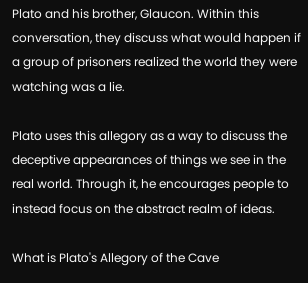Plato and his brother, Glaucon. Within this conversation, they discuss what would happen if a group of prisoners realized the world they were watching was a lie.

Plato uses this allegory as a way to discuss the deceptive appearances of things we see in the real world. Through it, he encourages people to instead focus on the abstract realm of ideas.

What is Plato's Allegory of the Cave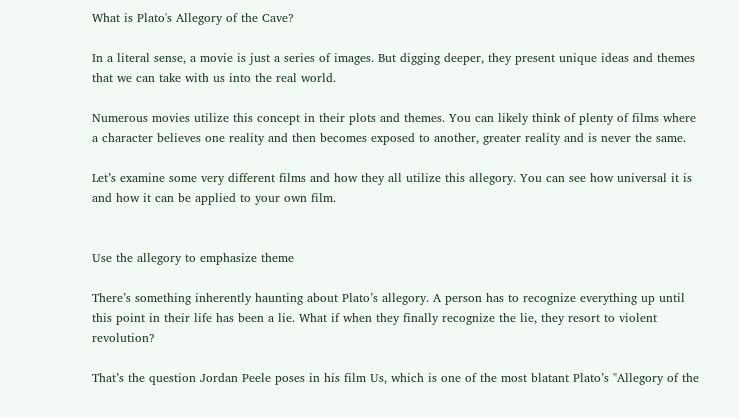What is Plato's Allegory of the Cave?

In a literal sense, a movie is just a series of images. But digging deeper, they present unique ideas and themes that we can take with us into the real world.

Numerous movies utilize this concept in their plots and themes. You can likely think of plenty of films where a character believes one reality and then becomes exposed to another, greater reality and is never the same.

Let’s examine some very different films and how they all utilize this allegory. You can see how universal it is and how it can be applied to your own film.


Use the allegory to emphasize theme

There’s something inherently haunting about Plato’s allegory. A person has to recognize everything up until this point in their life has been a lie. What if when they finally recognize the lie, they resort to violent revolution?

That’s the question Jordan Peele poses in his film Us, which is one of the most blatant Plato’s "Allegory of the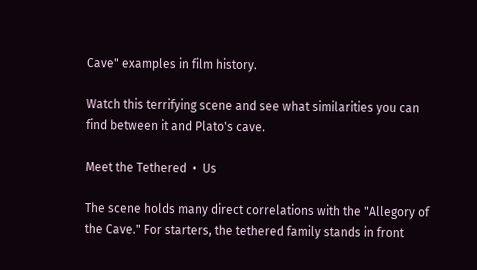Cave" examples in film history.

Watch this terrifying scene and see what similarities you can find between it and Plato's cave.

Meet the Tethered  •  Us

The scene holds many direct correlations with the "Allegory of the Cave." For starters, the tethered family stands in front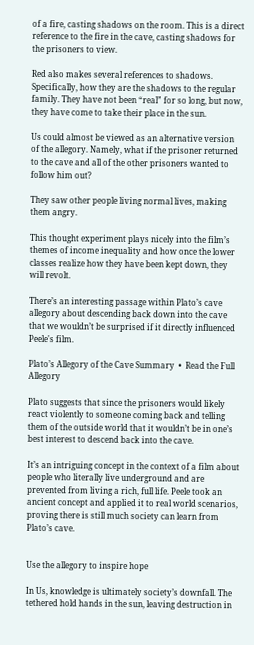of a fire, casting shadows on the room. This is a direct reference to the fire in the cave, casting shadows for the prisoners to view.

Red also makes several references to shadows. Specifically, how they are the shadows to the regular family. They have not been “real” for so long, but now, they have come to take their place in the sun.

Us could almost be viewed as an alternative version of the allegory. Namely, what if the prisoner returned to the cave and all of the other prisoners wanted to follow him out?

They saw other people living normal lives, making them angry.

This thought experiment plays nicely into the film’s themes of income inequality and how once the lower classes realize how they have been kept down, they will revolt.

There’s an interesting passage within Plato’s cave allegory about descending back down into the cave that we wouldn’t be surprised if it directly influenced Peele's film.

Plato’s Allegory of the Cave Summary  •  Read the Full Allegory

Plato suggests that since the prisoners would likely react violently to someone coming back and telling them of the outside world that it wouldn’t be in one’s best interest to descend back into the cave.

It’s an intriguing concept in the context of a film about people who literally live underground and are prevented from living a rich, full life. Peele took an ancient concept and applied it to real world scenarios, proving there is still much society can learn from Plato’s cave.


Use the allegory to inspire hope

In Us, knowledge is ultimately society’s downfall. The tethered hold hands in the sun, leaving destruction in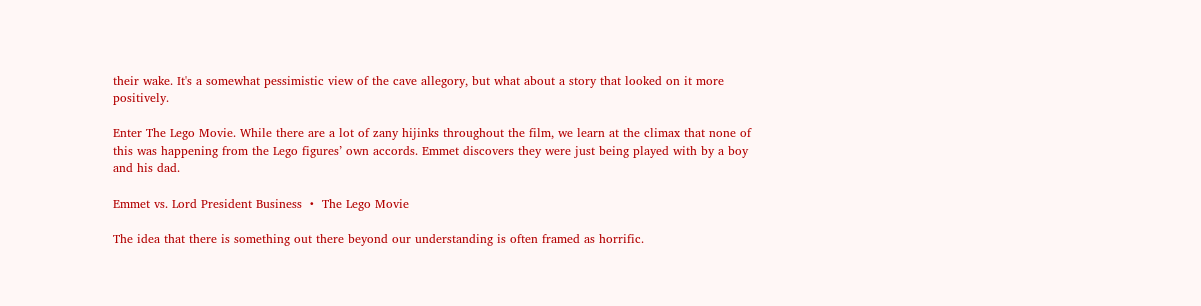their wake. It's a somewhat pessimistic view of the cave allegory, but what about a story that looked on it more positively.

Enter The Lego Movie. While there are a lot of zany hijinks throughout the film, we learn at the climax that none of this was happening from the Lego figures’ own accords. Emmet discovers they were just being played with by a boy and his dad.

Emmet vs. Lord President Business  •  The Lego Movie

The idea that there is something out there beyond our understanding is often framed as horrific.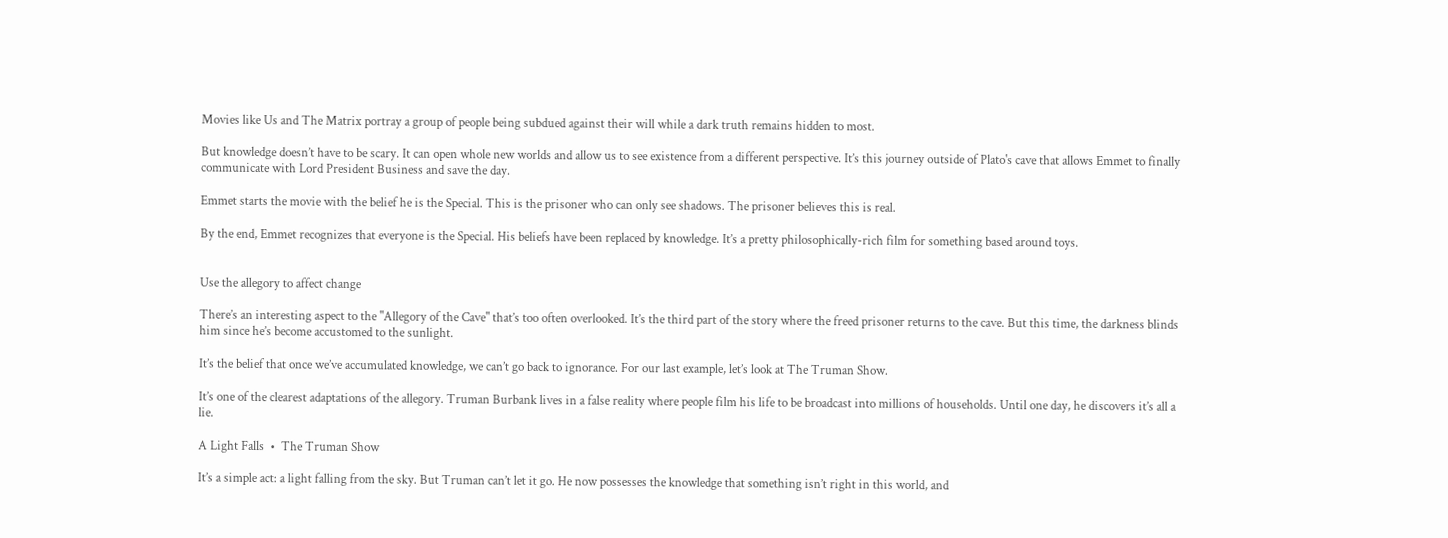Movies like Us and The Matrix portray a group of people being subdued against their will while a dark truth remains hidden to most.

But knowledge doesn’t have to be scary. It can open whole new worlds and allow us to see existence from a different perspective. It’s this journey outside of Plato's cave that allows Emmet to finally communicate with Lord President Business and save the day.

Emmet starts the movie with the belief he is the Special. This is the prisoner who can only see shadows. The prisoner believes this is real.

By the end, Emmet recognizes that everyone is the Special. His beliefs have been replaced by knowledge. It’s a pretty philosophically-rich film for something based around toys.


Use the allegory to affect change

There’s an interesting aspect to the "Allegory of the Cave" that’s too often overlooked. It’s the third part of the story where the freed prisoner returns to the cave. But this time, the darkness blinds him since he’s become accustomed to the sunlight.

It’s the belief that once we’ve accumulated knowledge, we can’t go back to ignorance. For our last example, let’s look at The Truman Show.

It’s one of the clearest adaptations of the allegory. Truman Burbank lives in a false reality where people film his life to be broadcast into millions of households. Until one day, he discovers it’s all a lie.

A Light Falls  •  The Truman Show

It’s a simple act: a light falling from the sky. But Truman can’t let it go. He now possesses the knowledge that something isn’t right in this world, and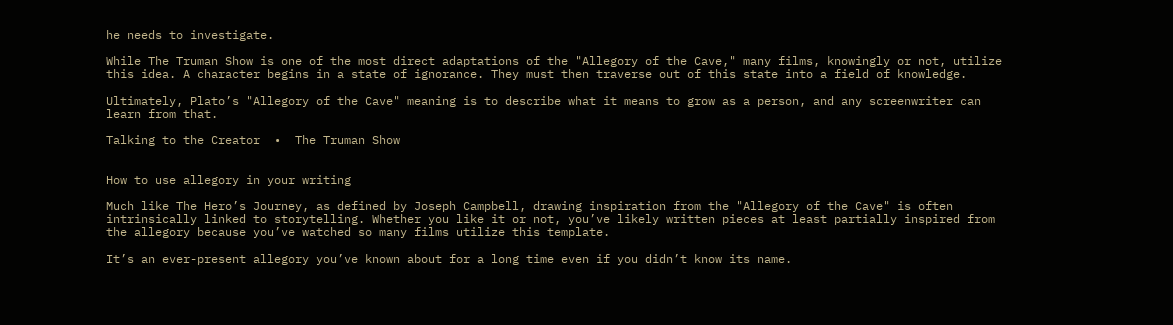he needs to investigate.

While The Truman Show is one of the most direct adaptations of the "Allegory of the Cave," many films, knowingly or not, utilize this idea. A character begins in a state of ignorance. They must then traverse out of this state into a field of knowledge.

Ultimately, Plato’s "Allegory of the Cave" meaning is to describe what it means to grow as a person, and any screenwriter can learn from that.

Talking to the Creator  •  The Truman Show


How to use allegory in your writing

Much like The Hero’s Journey, as defined by Joseph Campbell, drawing inspiration from the "Allegory of the Cave" is often intrinsically linked to storytelling. Whether you like it or not, you’ve likely written pieces at least partially inspired from the allegory because you’ve watched so many films utilize this template.

It’s an ever-present allegory you’ve known about for a long time even if you didn’t know its name.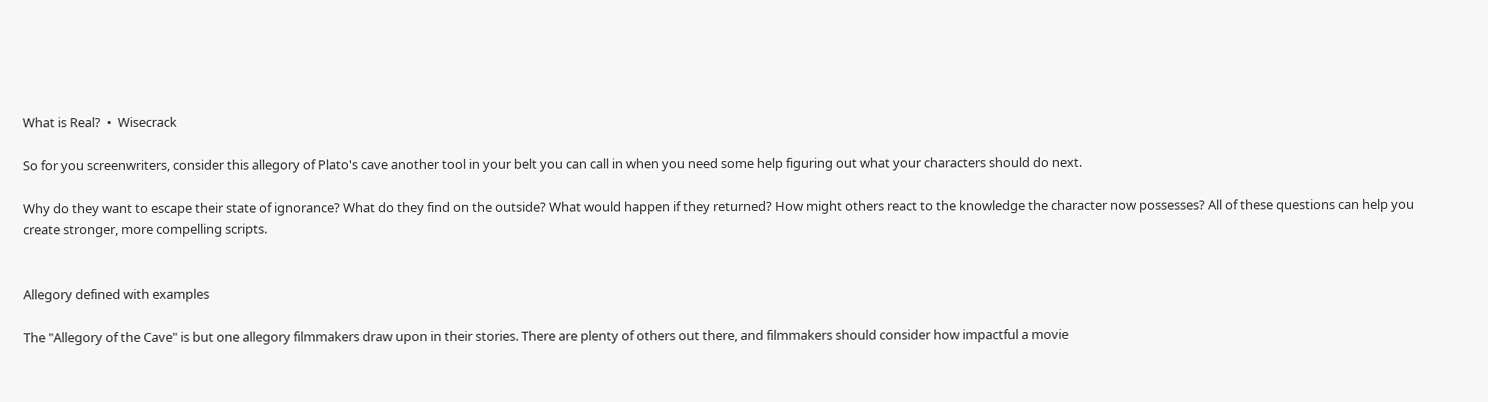What is Real?  •  Wisecrack

So for you screenwriters, consider this allegory of Plato's cave another tool in your belt you can call in when you need some help figuring out what your characters should do next.

Why do they want to escape their state of ignorance? What do they find on the outside? What would happen if they returned? How might others react to the knowledge the character now possesses? All of these questions can help you create stronger, more compelling scripts.


Allegory defined with examples

The "Allegory of the Cave" is but one allegory filmmakers draw upon in their stories. There are plenty of others out there, and filmmakers should consider how impactful a movie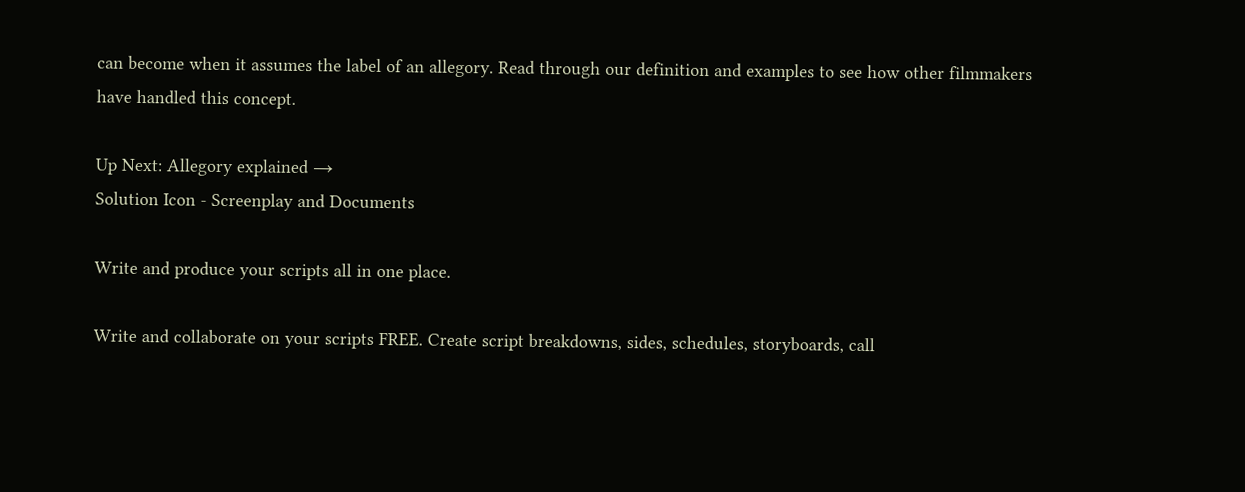can become when it assumes the label of an allegory. Read through our definition and examples to see how other filmmakers have handled this concept.

Up Next: Allegory explained →
Solution Icon - Screenplay and Documents

Write and produce your scripts all in one place.

Write and collaborate on your scripts FREE. Create script breakdowns, sides, schedules, storyboards, call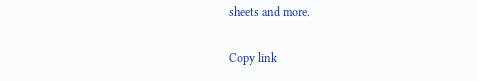sheets and more.

Copy link